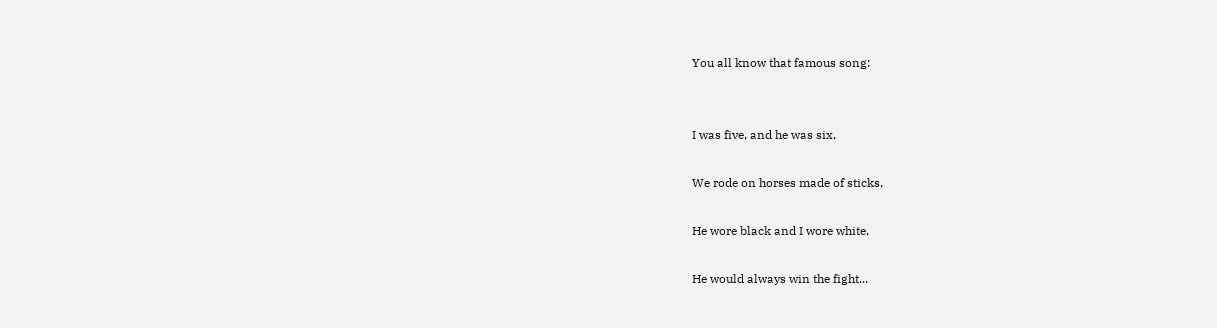You all know that famous song:


I was five, and he was six,

We rode on horses made of sticks,

He wore black and I wore white,

He would always win the fight...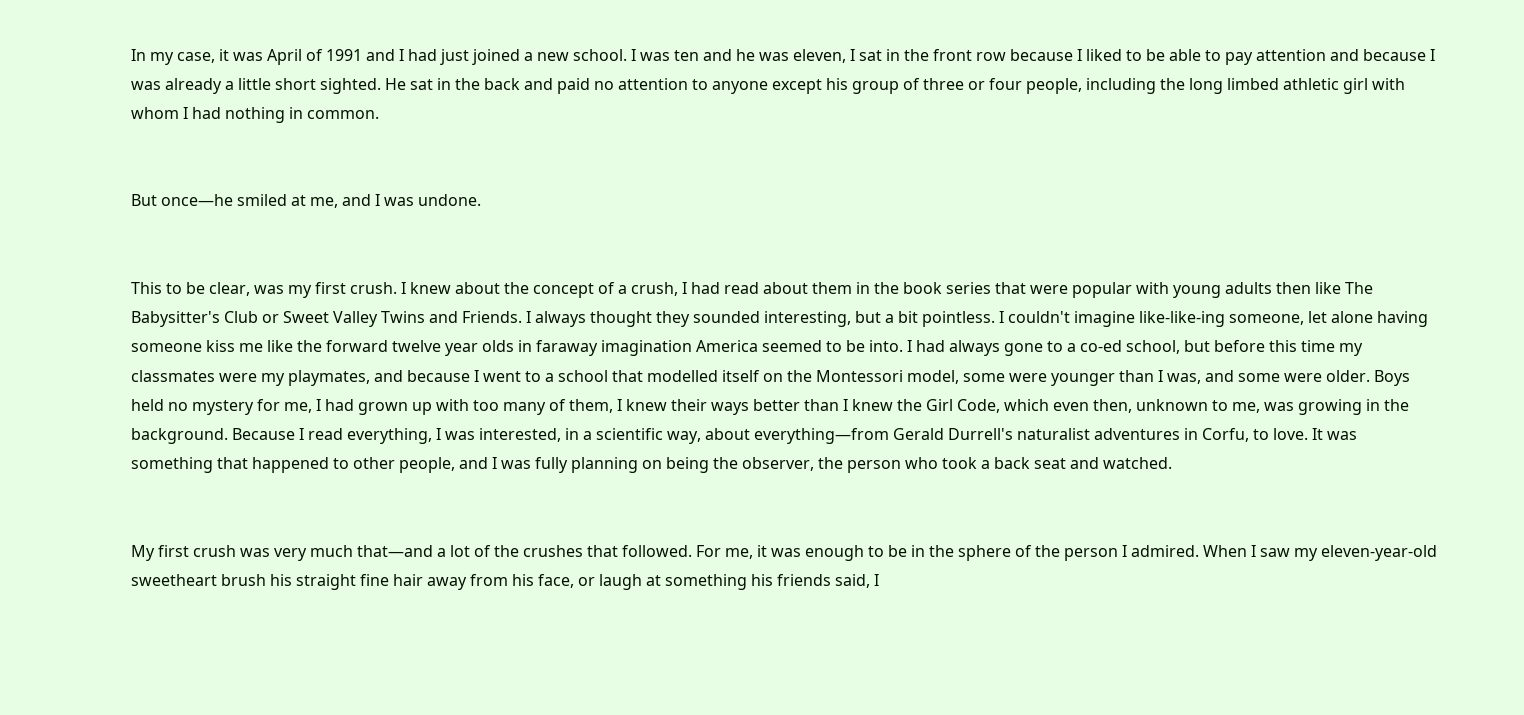In my case, it was April of 1991 and I had just joined a new school. I was ten and he was eleven, I sat in the front row because I liked to be able to pay attention and because I was already a little short sighted. He sat in the back and paid no attention to anyone except his group of three or four people, including the long limbed athletic girl with whom I had nothing in common.


But once—he smiled at me, and I was undone.


This to be clear, was my first crush. I knew about the concept of a crush, I had read about them in the book series that were popular with young adults then like The Babysitter's Club or Sweet Valley Twins and Friends. I always thought they sounded interesting, but a bit pointless. I couldn't imagine like-like-ing someone, let alone having someone kiss me like the forward twelve year olds in faraway imagination America seemed to be into. I had always gone to a co-ed school, but before this time my classmates were my playmates, and because I went to a school that modelled itself on the Montessori model, some were younger than I was, and some were older. Boys held no mystery for me, I had grown up with too many of them, I knew their ways better than I knew the Girl Code, which even then, unknown to me, was growing in the background. Because I read everything, I was interested, in a scientific way, about everything—from Gerald Durrell's naturalist adventures in Corfu, to love. It was something that happened to other people, and I was fully planning on being the observer, the person who took a back seat and watched.


My first crush was very much that—and a lot of the crushes that followed. For me, it was enough to be in the sphere of the person I admired. When I saw my eleven-year-old sweetheart brush his straight fine hair away from his face, or laugh at something his friends said, I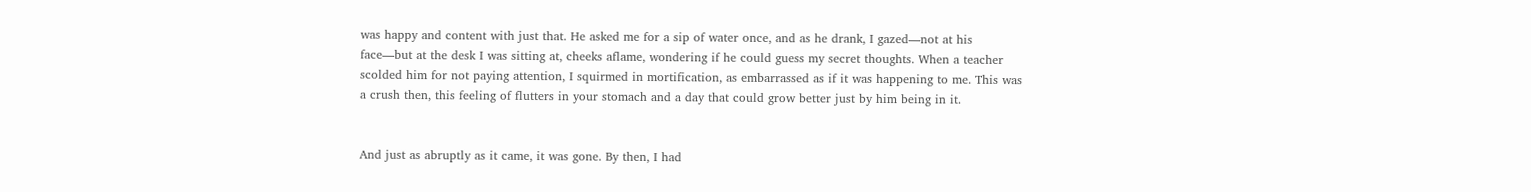was happy and content with just that. He asked me for a sip of water once, and as he drank, I gazed—not at his face—but at the desk I was sitting at, cheeks aflame, wondering if he could guess my secret thoughts. When a teacher scolded him for not paying attention, I squirmed in mortification, as embarrassed as if it was happening to me. This was a crush then, this feeling of flutters in your stomach and a day that could grow better just by him being in it.


And just as abruptly as it came, it was gone. By then, I had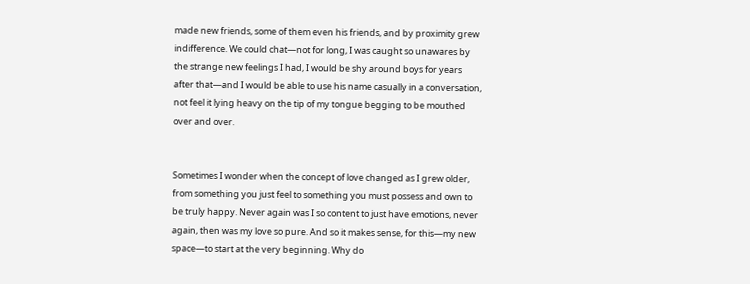made new friends, some of them even his friends, and by proximity grew indifference. We could chat—not for long, I was caught so unawares by the strange new feelings I had, I would be shy around boys for years after that—and I would be able to use his name casually in a conversation, not feel it lying heavy on the tip of my tongue begging to be mouthed over and over.


Sometimes I wonder when the concept of love changed as I grew older, from something you just feel to something you must possess and own to be truly happy. Never again was I so content to just have emotions, never again, then was my love so pure. And so it makes sense, for this—my new space—to start at the very beginning. Why do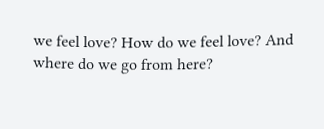we feel love? How do we feel love? And where do we go from here?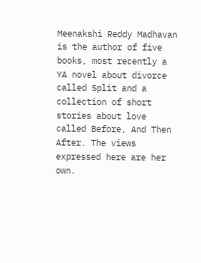Meenakshi Reddy Madhavan is the author of five books, most recently a YA novel about divorce called Split and a collection of short stories about love called Before, And Then After. The views expressed here are her own.